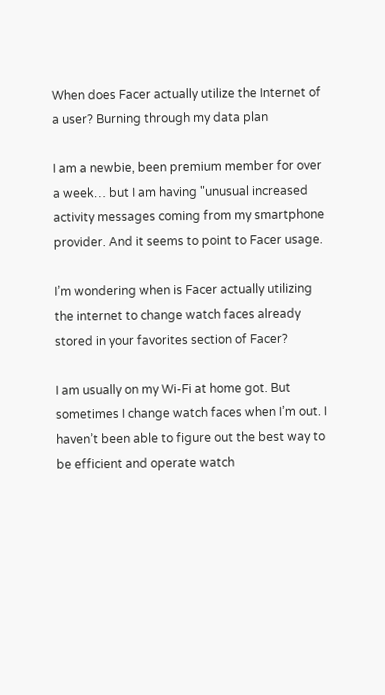When does Facer actually utilize the Internet of a user? Burning through my data plan

I am a newbie, been premium member for over a week… but I am having "unusual increased activity messages coming from my smartphone provider. And it seems to point to Facer usage.

I’m wondering when is Facer actually utilizing the internet to change watch faces already stored in your favorites section of Facer?

I am usually on my Wi-Fi at home got. But sometimes I change watch faces when I’m out. I haven’t been able to figure out the best way to be efficient and operate watch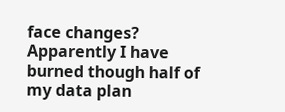face changes? Apparently I have burned though half of my data plan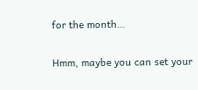for the month…

Hmm, maybe you can set your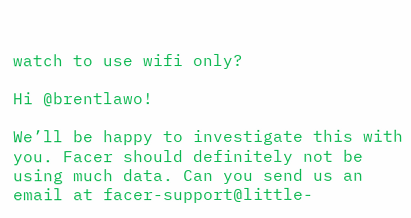watch to use wifi only?

Hi @brentlawo!

We’ll be happy to investigate this with you. Facer should definitely not be using much data. Can you send us an email at facer-support@little-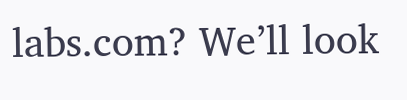labs.com? We’ll look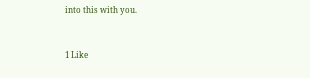into this with you.


1 Like